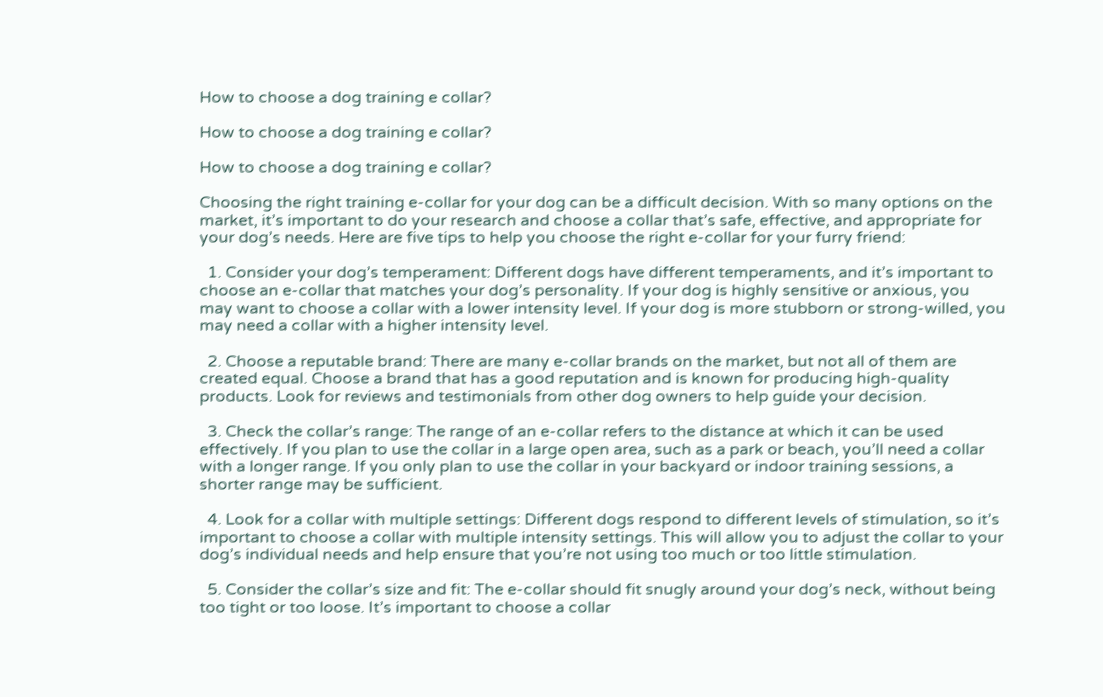How to choose a dog training e collar?

How to choose a dog training e collar?

How to choose a dog training e collar?

Choosing the right training e-collar for your dog can be a difficult decision. With so many options on the market, it’s important to do your research and choose a collar that’s safe, effective, and appropriate for your dog’s needs. Here are five tips to help you choose the right e-collar for your furry friend:

  1. Consider your dog’s temperament: Different dogs have different temperaments, and it’s important to choose an e-collar that matches your dog’s personality. If your dog is highly sensitive or anxious, you may want to choose a collar with a lower intensity level. If your dog is more stubborn or strong-willed, you may need a collar with a higher intensity level.

  2. Choose a reputable brand: There are many e-collar brands on the market, but not all of them are created equal. Choose a brand that has a good reputation and is known for producing high-quality products. Look for reviews and testimonials from other dog owners to help guide your decision.

  3. Check the collar’s range: The range of an e-collar refers to the distance at which it can be used effectively. If you plan to use the collar in a large open area, such as a park or beach, you’ll need a collar with a longer range. If you only plan to use the collar in your backyard or indoor training sessions, a shorter range may be sufficient.

  4. Look for a collar with multiple settings: Different dogs respond to different levels of stimulation, so it’s important to choose a collar with multiple intensity settings. This will allow you to adjust the collar to your dog’s individual needs and help ensure that you’re not using too much or too little stimulation.

  5. Consider the collar’s size and fit: The e-collar should fit snugly around your dog’s neck, without being too tight or too loose. It’s important to choose a collar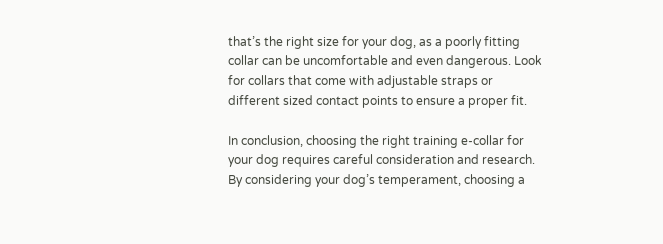that’s the right size for your dog, as a poorly fitting collar can be uncomfortable and even dangerous. Look for collars that come with adjustable straps or different sized contact points to ensure a proper fit.

In conclusion, choosing the right training e-collar for your dog requires careful consideration and research. By considering your dog’s temperament, choosing a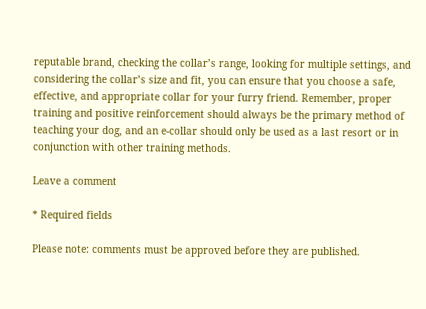reputable brand, checking the collar’s range, looking for multiple settings, and considering the collar’s size and fit, you can ensure that you choose a safe, effective, and appropriate collar for your furry friend. Remember, proper training and positive reinforcement should always be the primary method of teaching your dog, and an e-collar should only be used as a last resort or in conjunction with other training methods.

Leave a comment

* Required fields

Please note: comments must be approved before they are published.